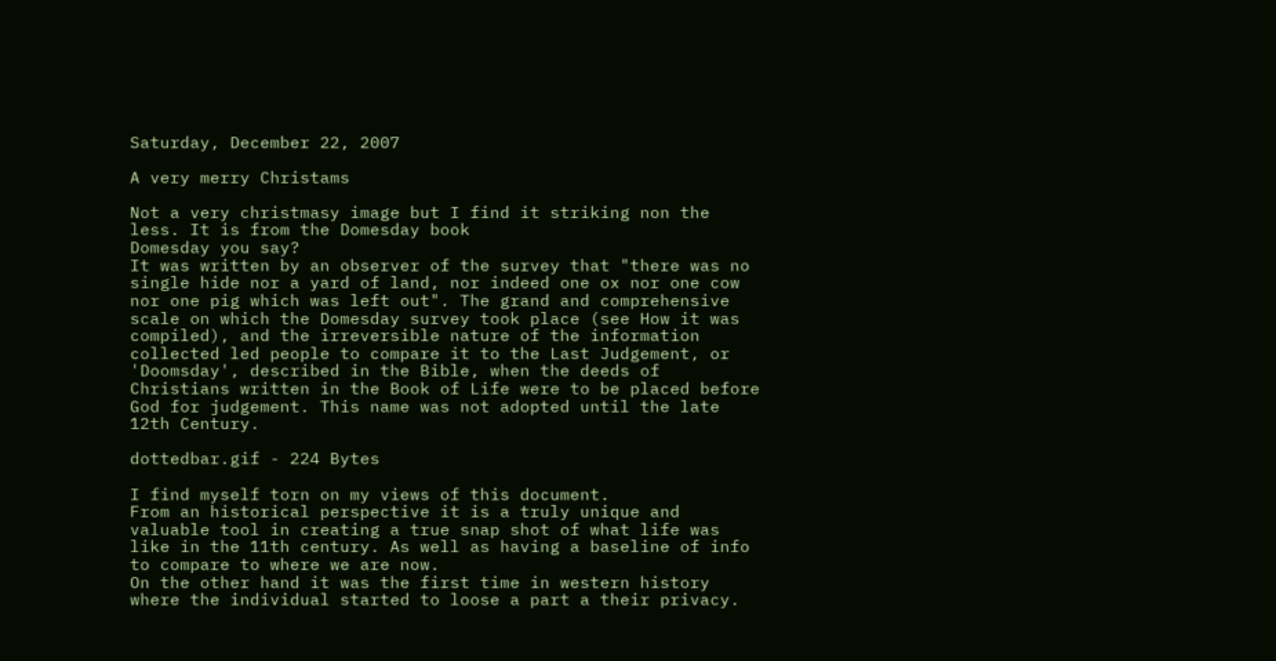Saturday, December 22, 2007

A very merry Christams

Not a very christmasy image but I find it striking non the less. It is from the Domesday book
Domesday you say?
It was written by an observer of the survey that "there was no single hide nor a yard of land, nor indeed one ox nor one cow nor one pig which was left out". The grand and comprehensive scale on which the Domesday survey took place (see How it was compiled), and the irreversible nature of the information collected led people to compare it to the Last Judgement, or 'Doomsday', described in the Bible, when the deeds of Christians written in the Book of Life were to be placed before God for judgement. This name was not adopted until the late 12th Century.

dottedbar.gif - 224 Bytes

I find myself torn on my views of this document.
From an historical perspective it is a truly unique and valuable tool in creating a true snap shot of what life was like in the 11th century. As well as having a baseline of info to compare to where we are now.
On the other hand it was the first time in western history where the individual started to loose a part a their privacy.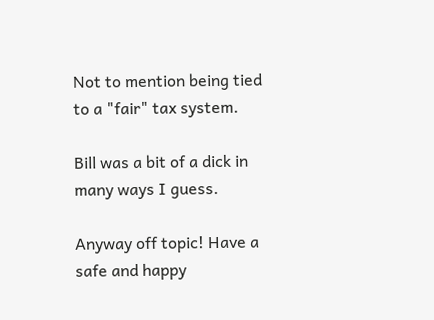Not to mention being tied to a "fair" tax system.

Bill was a bit of a dick in many ways I guess.

Anyway off topic! Have a safe and happy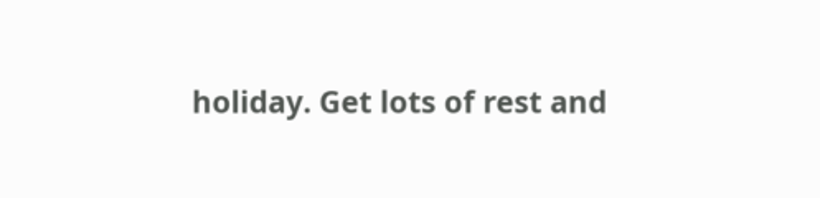holiday. Get lots of rest and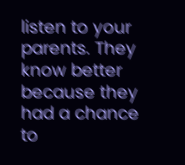listen to your parents. They know better because they had a chance to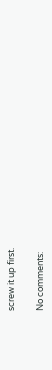screw it up first.

No comments: